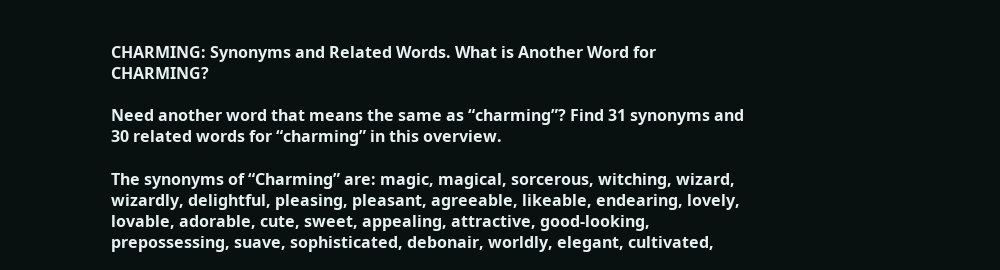CHARMING: Synonyms and Related Words. What is Another Word for CHARMING?

Need another word that means the same as “charming”? Find 31 synonyms and 30 related words for “charming” in this overview.

The synonyms of “Charming” are: magic, magical, sorcerous, witching, wizard, wizardly, delightful, pleasing, pleasant, agreeable, likeable, endearing, lovely, lovable, adorable, cute, sweet, appealing, attractive, good-looking, prepossessing, suave, sophisticated, debonair, worldly, elegant, cultivated,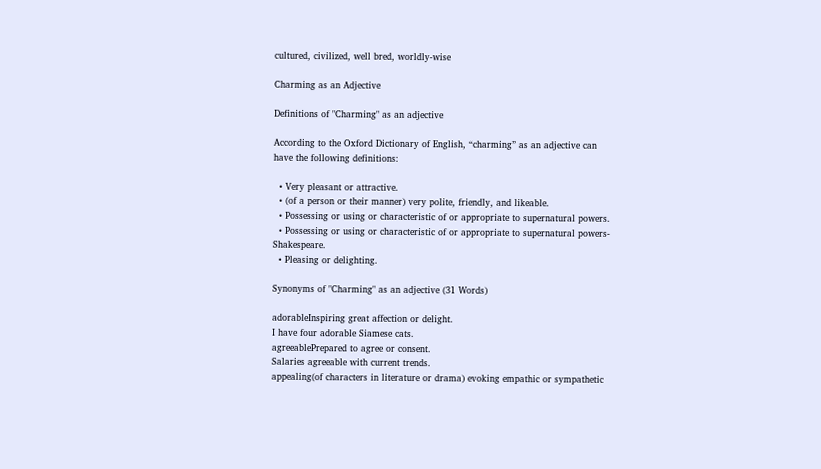cultured, civilized, well bred, worldly-wise

Charming as an Adjective

Definitions of "Charming" as an adjective

According to the Oxford Dictionary of English, “charming” as an adjective can have the following definitions:

  • Very pleasant or attractive.
  • (of a person or their manner) very polite, friendly, and likeable.
  • Possessing or using or characteristic of or appropriate to supernatural powers.
  • Possessing or using or characteristic of or appropriate to supernatural powers- Shakespeare.
  • Pleasing or delighting.

Synonyms of "Charming" as an adjective (31 Words)

adorableInspiring great affection or delight.
I have four adorable Siamese cats.
agreeablePrepared to agree or consent.
Salaries agreeable with current trends.
appealing(of characters in literature or drama) evoking empathic or sympathetic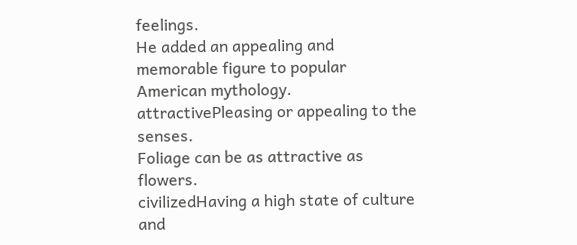feelings.
He added an appealing and memorable figure to popular American mythology.
attractivePleasing or appealing to the senses.
Foliage can be as attractive as flowers.
civilizedHaving a high state of culture and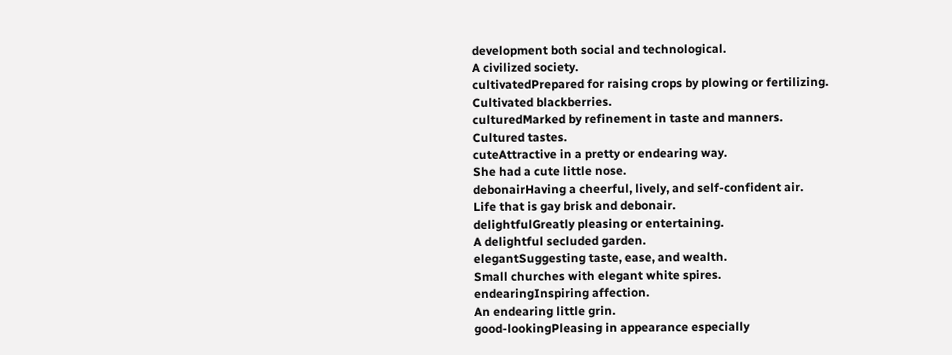development both social and technological.
A civilized society.
cultivatedPrepared for raising crops by plowing or fertilizing.
Cultivated blackberries.
culturedMarked by refinement in taste and manners.
Cultured tastes.
cuteAttractive in a pretty or endearing way.
She had a cute little nose.
debonairHaving a cheerful, lively, and self-confident air.
Life that is gay brisk and debonair.
delightfulGreatly pleasing or entertaining.
A delightful secluded garden.
elegantSuggesting taste, ease, and wealth.
Small churches with elegant white spires.
endearingInspiring affection.
An endearing little grin.
good-lookingPleasing in appearance especially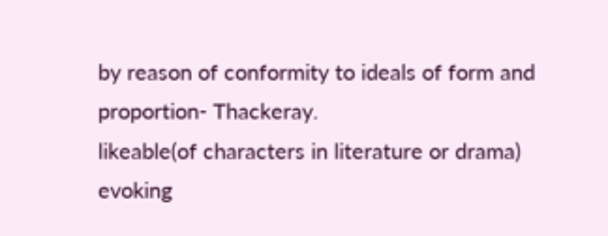by reason of conformity to ideals of form and proportion- Thackeray.
likeable(of characters in literature or drama) evoking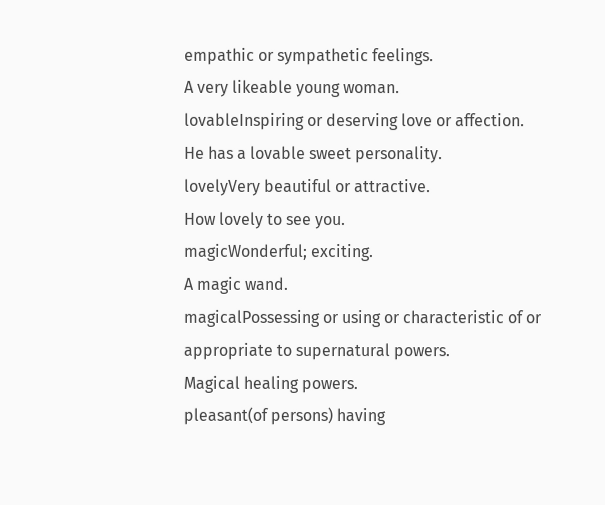empathic or sympathetic feelings.
A very likeable young woman.
lovableInspiring or deserving love or affection.
He has a lovable sweet personality.
lovelyVery beautiful or attractive.
How lovely to see you.
magicWonderful; exciting.
A magic wand.
magicalPossessing or using or characteristic of or appropriate to supernatural powers.
Magical healing powers.
pleasant(of persons) having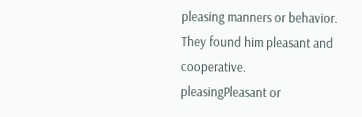pleasing manners or behavior.
They found him pleasant and cooperative.
pleasingPleasant or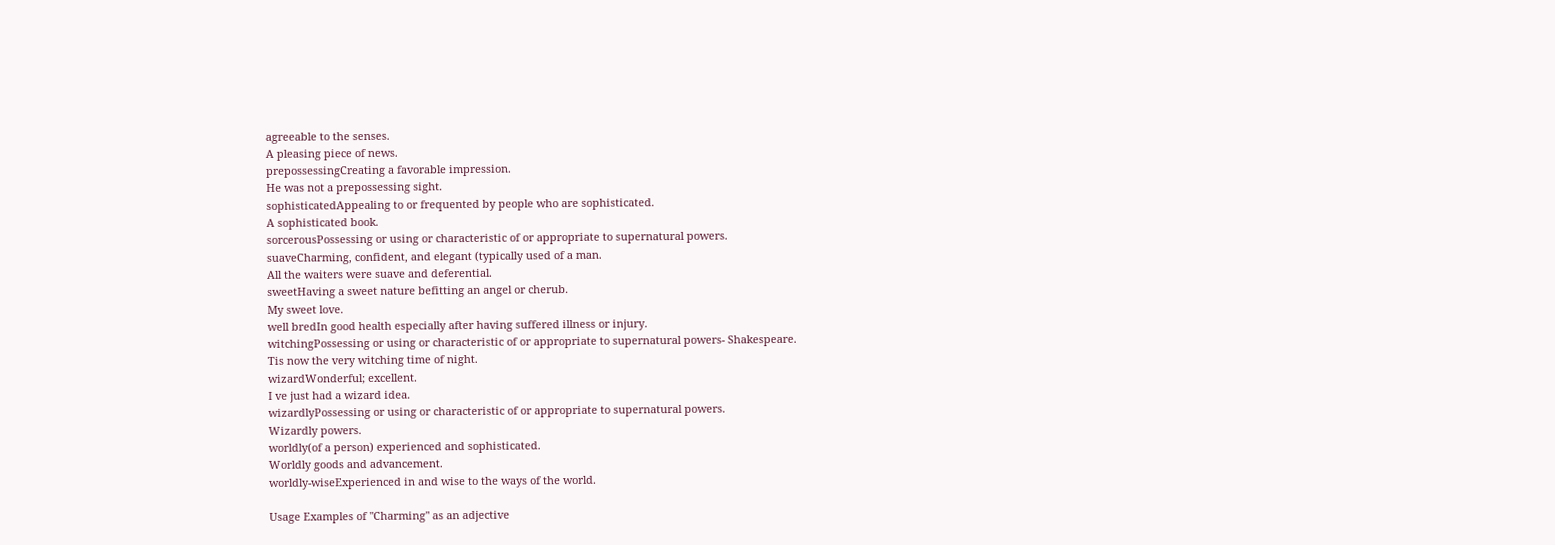agreeable to the senses.
A pleasing piece of news.
prepossessingCreating a favorable impression.
He was not a prepossessing sight.
sophisticatedAppealing to or frequented by people who are sophisticated.
A sophisticated book.
sorcerousPossessing or using or characteristic of or appropriate to supernatural powers.
suaveCharming, confident, and elegant (typically used of a man.
All the waiters were suave and deferential.
sweetHaving a sweet nature befitting an angel or cherub.
My sweet love.
well bredIn good health especially after having suffered illness or injury.
witchingPossessing or using or characteristic of or appropriate to supernatural powers- Shakespeare.
Tis now the very witching time of night.
wizardWonderful; excellent.
I ve just had a wizard idea.
wizardlyPossessing or using or characteristic of or appropriate to supernatural powers.
Wizardly powers.
worldly(of a person) experienced and sophisticated.
Worldly goods and advancement.
worldly-wiseExperienced in and wise to the ways of the world.

Usage Examples of "Charming" as an adjective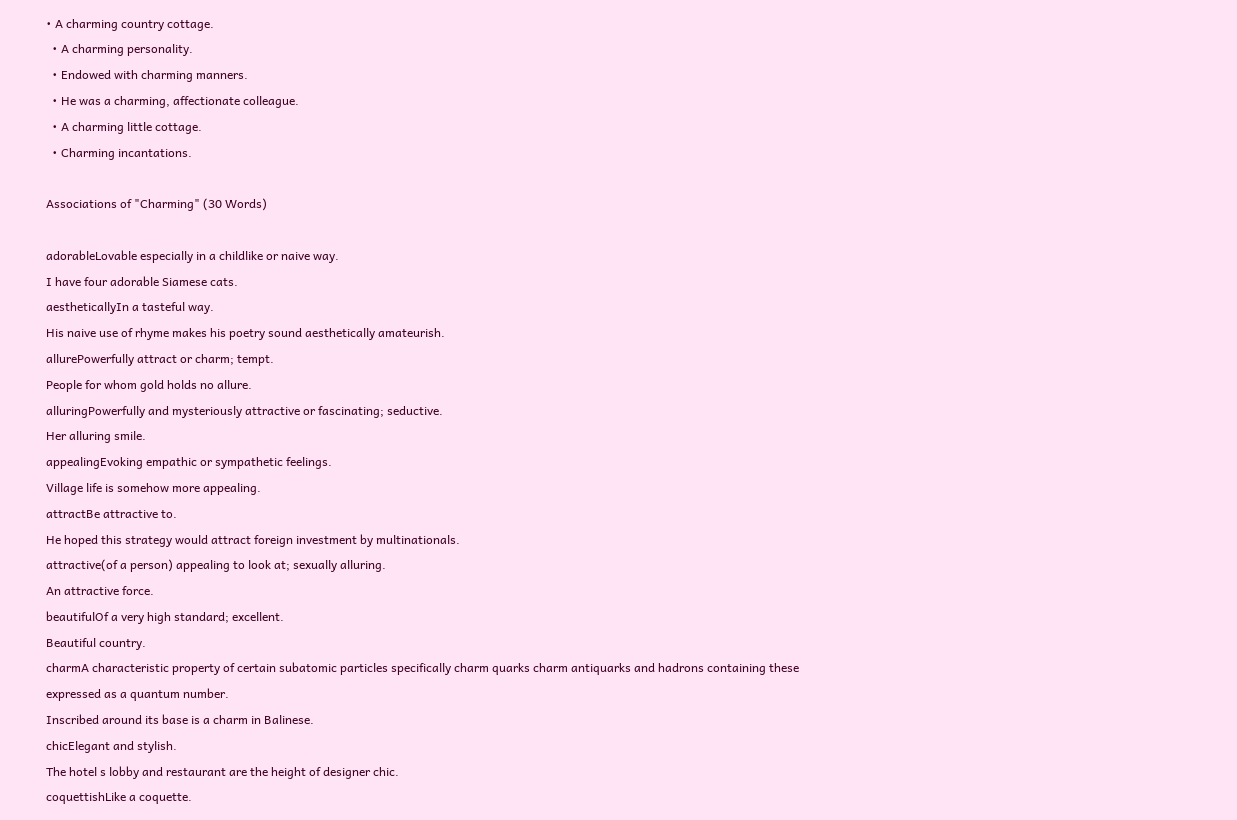• A charming country cottage.
  • A charming personality.
  • Endowed with charming manners.
  • He was a charming, affectionate colleague.
  • A charming little cottage.
  • Charming incantations.

Associations of "Charming" (30 Words)

adorableLovable especially in a childlike or naive way.
I have four adorable Siamese cats.
aestheticallyIn a tasteful way.
His naive use of rhyme makes his poetry sound aesthetically amateurish.
allurePowerfully attract or charm; tempt.
People for whom gold holds no allure.
alluringPowerfully and mysteriously attractive or fascinating; seductive.
Her alluring smile.
appealingEvoking empathic or sympathetic feelings.
Village life is somehow more appealing.
attractBe attractive to.
He hoped this strategy would attract foreign investment by multinationals.
attractive(of a person) appealing to look at; sexually alluring.
An attractive force.
beautifulOf a very high standard; excellent.
Beautiful country.
charmA characteristic property of certain subatomic particles specifically charm quarks charm antiquarks and hadrons containing these expressed as a quantum number.
Inscribed around its base is a charm in Balinese.
chicElegant and stylish.
The hotel s lobby and restaurant are the height of designer chic.
coquettishLike a coquette.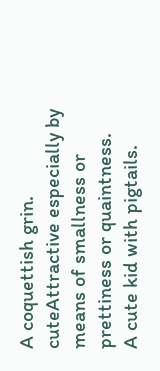A coquettish grin.
cuteAttractive especially by means of smallness or prettiness or quaintness.
A cute kid with pigtails.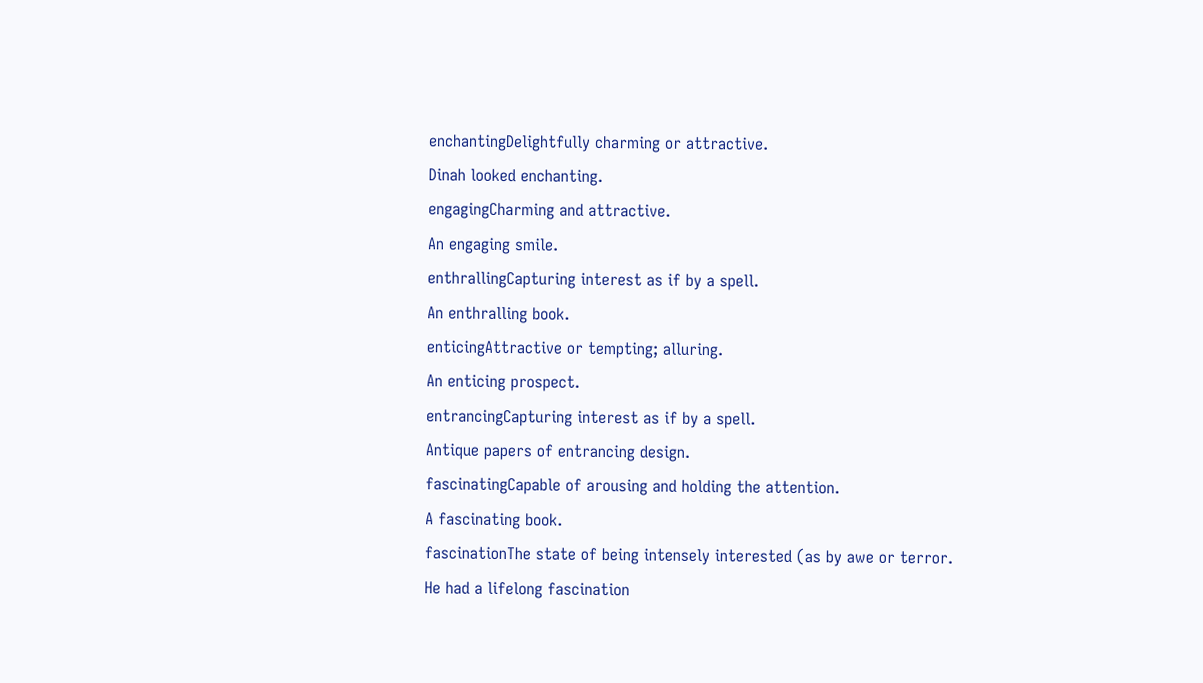enchantingDelightfully charming or attractive.
Dinah looked enchanting.
engagingCharming and attractive.
An engaging smile.
enthrallingCapturing interest as if by a spell.
An enthralling book.
enticingAttractive or tempting; alluring.
An enticing prospect.
entrancingCapturing interest as if by a spell.
Antique papers of entrancing design.
fascinatingCapable of arousing and holding the attention.
A fascinating book.
fascinationThe state of being intensely interested (as by awe or terror.
He had a lifelong fascination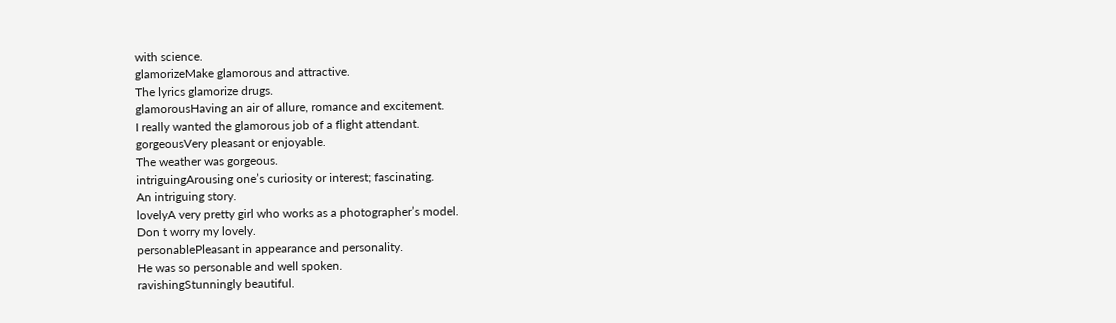with science.
glamorizeMake glamorous and attractive.
The lyrics glamorize drugs.
glamorousHaving an air of allure, romance and excitement.
I really wanted the glamorous job of a flight attendant.
gorgeousVery pleasant or enjoyable.
The weather was gorgeous.
intriguingArousing one’s curiosity or interest; fascinating.
An intriguing story.
lovelyA very pretty girl who works as a photographer’s model.
Don t worry my lovely.
personablePleasant in appearance and personality.
He was so personable and well spoken.
ravishingStunningly beautiful.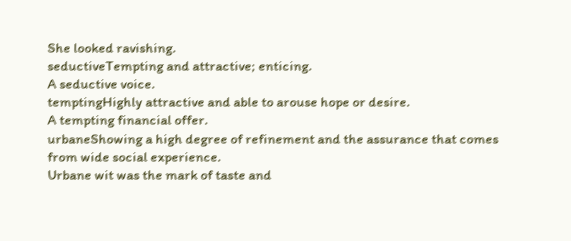She looked ravishing.
seductiveTempting and attractive; enticing.
A seductive voice.
temptingHighly attractive and able to arouse hope or desire.
A tempting financial offer.
urbaneShowing a high degree of refinement and the assurance that comes from wide social experience.
Urbane wit was the mark of taste and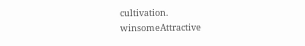cultivation.
winsomeAttractive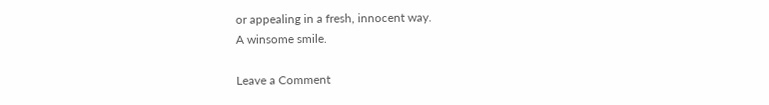or appealing in a fresh, innocent way.
A winsome smile.

Leave a Comment